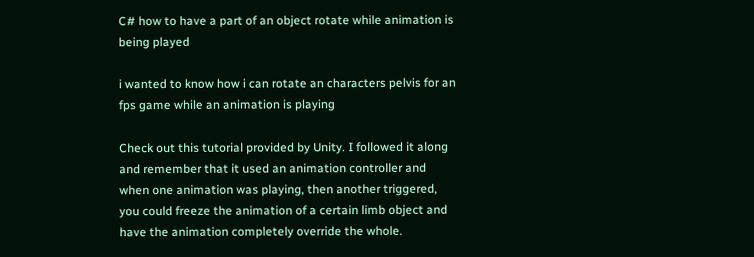C# how to have a part of an object rotate while animation is being played

i wanted to know how i can rotate an characters pelvis for an fps game while an animation is playing

Check out this tutorial provided by Unity. I followed it along and remember that it used an animation controller and when one animation was playing, then another triggered, you could freeze the animation of a certain limb object and have the animation completely override the whole.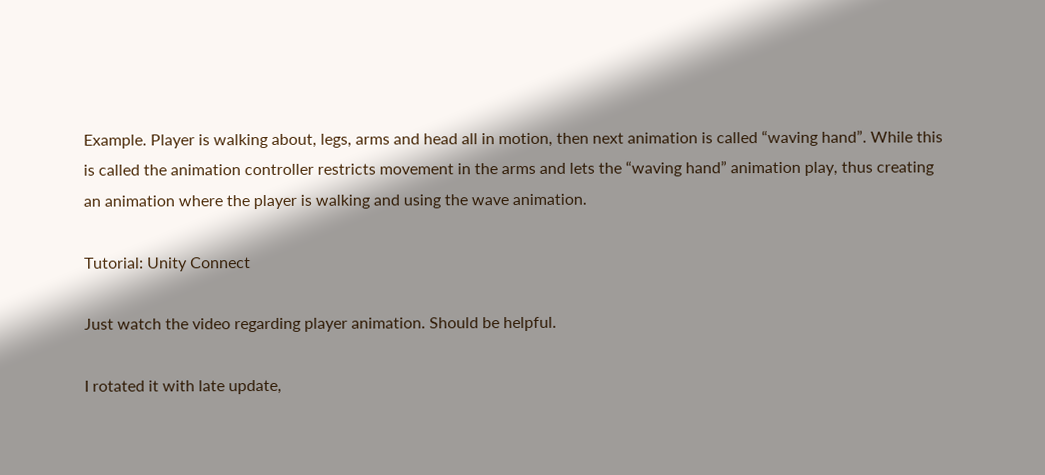Example. Player is walking about, legs, arms and head all in motion, then next animation is called “waving hand”. While this is called the animation controller restricts movement in the arms and lets the “waving hand” animation play, thus creating an animation where the player is walking and using the wave animation.

Tutorial: Unity Connect

Just watch the video regarding player animation. Should be helpful.

I rotated it with late update,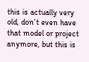this is actually very old, don’t even have that model or project anymore, but this is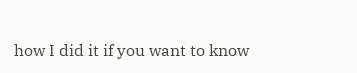how I did it if you want to know